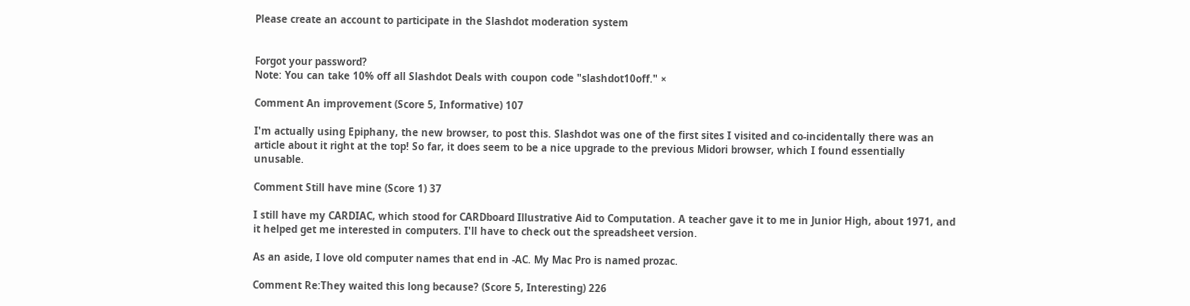Please create an account to participate in the Slashdot moderation system


Forgot your password?
Note: You can take 10% off all Slashdot Deals with coupon code "slashdot10off." ×

Comment An improvement (Score 5, Informative) 107

I'm actually using Epiphany, the new browser, to post this. Slashdot was one of the first sites I visited and co-incidentally there was an article about it right at the top! So far, it does seem to be a nice upgrade to the previous Midori browser, which I found essentially unusable.

Comment Still have mine (Score 1) 37

I still have my CARDIAC, which stood for CARDboard Illustrative Aid to Computation. A teacher gave it to me in Junior High, about 1971, and it helped get me interested in computers. I'll have to check out the spreadsheet version.

As an aside, I love old computer names that end in -AC. My Mac Pro is named prozac.

Comment Re:They waited this long because? (Score 5, Interesting) 226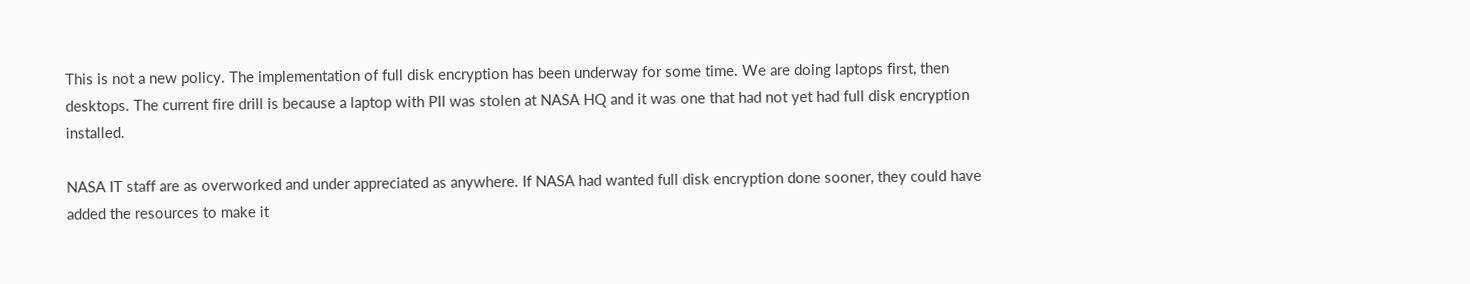This is not a new policy. The implementation of full disk encryption has been underway for some time. We are doing laptops first, then desktops. The current fire drill is because a laptop with PII was stolen at NASA HQ and it was one that had not yet had full disk encryption installed.

NASA IT staff are as overworked and under appreciated as anywhere. If NASA had wanted full disk encryption done sooner, they could have added the resources to make it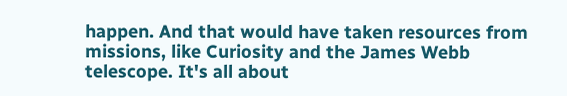happen. And that would have taken resources from missions, like Curiosity and the James Webb telescope. It's all about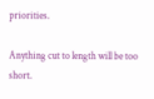priorities.

Anything cut to length will be too short.